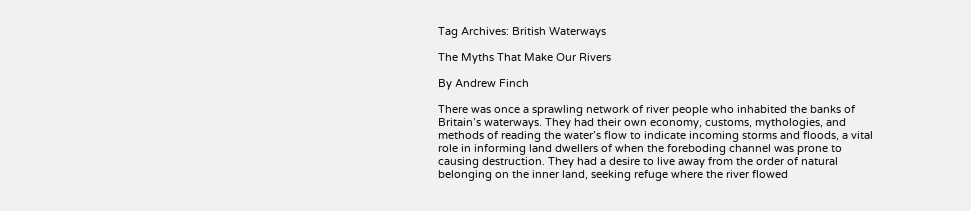Tag Archives: British Waterways

The Myths That Make Our Rivers

By Andrew Finch

There was once a sprawling network of river people who inhabited the banks of Britain’s waterways. They had their own economy, customs, mythologies, and methods of reading the water’s flow to indicate incoming storms and floods, a vital role in informing land dwellers of when the foreboding channel was prone to causing destruction. They had a desire to live away from the order of natural belonging on the inner land, seeking refuge where the river flowed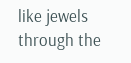like jewels through the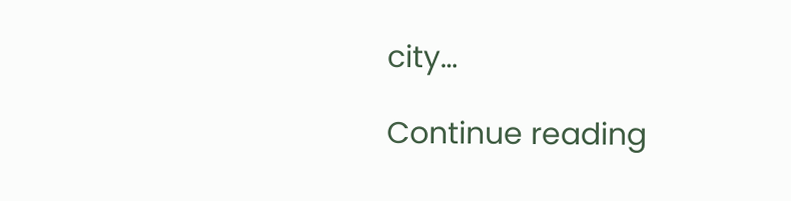city…

Continue reading